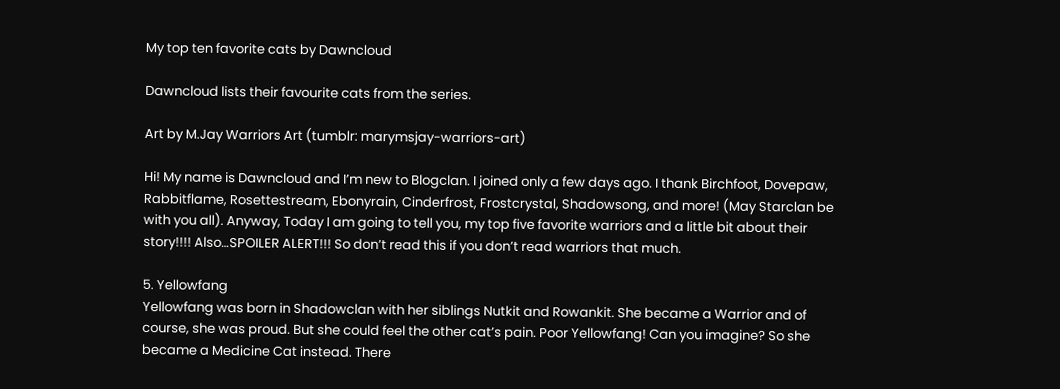My top ten favorite cats by Dawncloud

Dawncloud lists their favourite cats from the series.

Art by M.Jay Warriors Art (tumblr: marymsjay-warriors-art)

Hi! My name is Dawncloud and I’m new to Blogclan. I joined only a few days ago. I thank Birchfoot, Dovepaw, Rabbitflame, Rosettestream, Ebonyrain, Cinderfrost, Frostcrystal, Shadowsong, and more! (May Starclan be with you all). Anyway, Today I am going to tell you, my top five favorite warriors and a little bit about their story!!!! Also…SPOILER ALERT!!! So don’t read this if you don’t read warriors that much.

5. Yellowfang
Yellowfang was born in Shadowclan with her siblings Nutkit and Rowankit. She became a Warrior and of course, she was proud. But she could feel the other cat’s pain. Poor Yellowfang! Can you imagine? So she became a Medicine Cat instead. There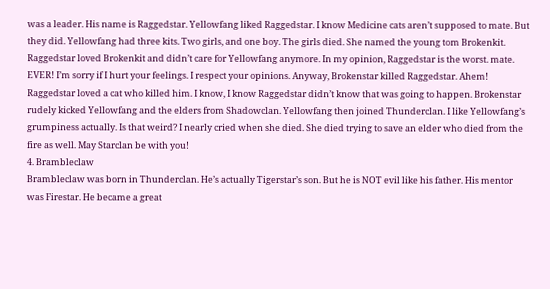was a leader. His name is Raggedstar. Yellowfang liked Raggedstar. I know Medicine cats aren’t supposed to mate. But they did. Yellowfang had three kits. Two girls, and one boy. The girls died. She named the young tom Brokenkit. Raggedstar loved Brokenkit and didn’t care for Yellowfang anymore. In my opinion, Raggedstar is the worst. mate. EVER! I’m sorry if I hurt your feelings. I respect your opinions. Anyway, Brokenstar killed Raggedstar. Ahem! Raggedstar loved a cat who killed him. I know, I know Raggedstar didn’t know that was going to happen. Brokenstar rudely kicked Yellowfang and the elders from Shadowclan. Yellowfang then joined Thunderclan. I like Yellowfang’s grumpiness actually. Is that weird? I nearly cried when she died. She died trying to save an elder who died from the fire as well. May Starclan be with you!
4. Brambleclaw
Brambleclaw was born in Thunderclan. He’s actually Tigerstar’s son. But he is NOT evil like his father. His mentor was Firestar. He became a great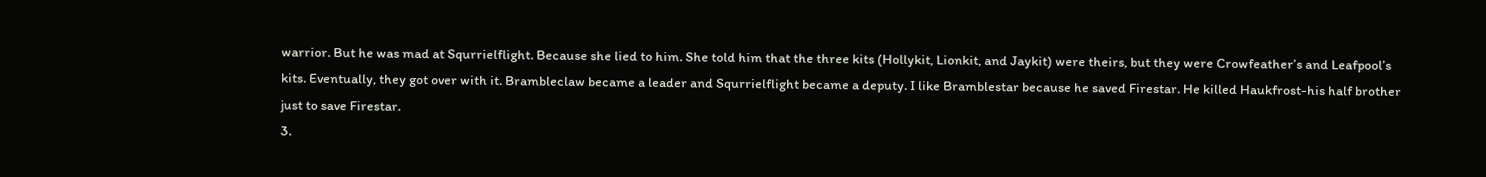warrior. But he was mad at Squrrielflight. Because she lied to him. She told him that the three kits (Hollykit, Lionkit, and Jaykit) were theirs, but they were Crowfeather’s and Leafpool’s kits. Eventually, they got over with it. Brambleclaw became a leader and Squrrielflight became a deputy. I like Bramblestar because he saved Firestar. He killed Haukfrost-his half brother just to save Firestar.
3.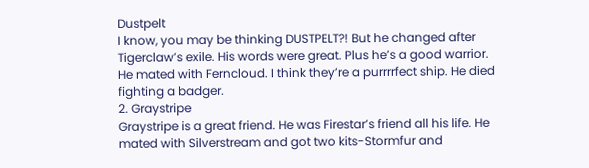Dustpelt
I know, you may be thinking DUSTPELT?! But he changed after Tigerclaw’s exile. His words were great. Plus he’s a good warrior. He mated with Ferncloud. I think they’re a purrrrfect ship. He died fighting a badger.
2. Graystripe
Graystripe is a great friend. He was Firestar’s friend all his life. He mated with Silverstream and got two kits-Stormfur and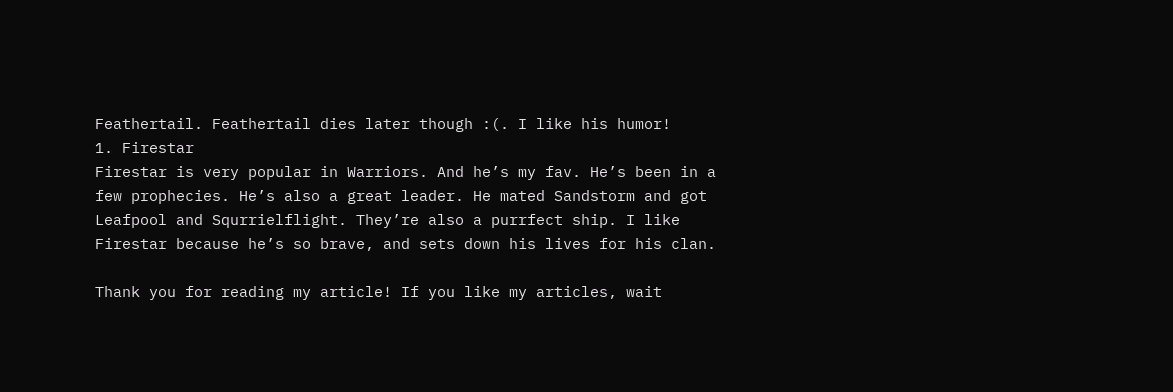Feathertail. Feathertail dies later though :(. I like his humor!
1. Firestar
Firestar is very popular in Warriors. And he’s my fav. He’s been in a few prophecies. He’s also a great leader. He mated Sandstorm and got Leafpool and Squrrielflight. They’re also a purrfect ship. I like Firestar because he’s so brave, and sets down his lives for his clan.

Thank you for reading my article! If you like my articles, wait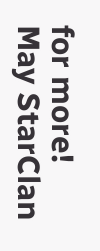for more! May StarClan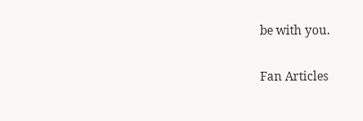be with you.

Fan Articles